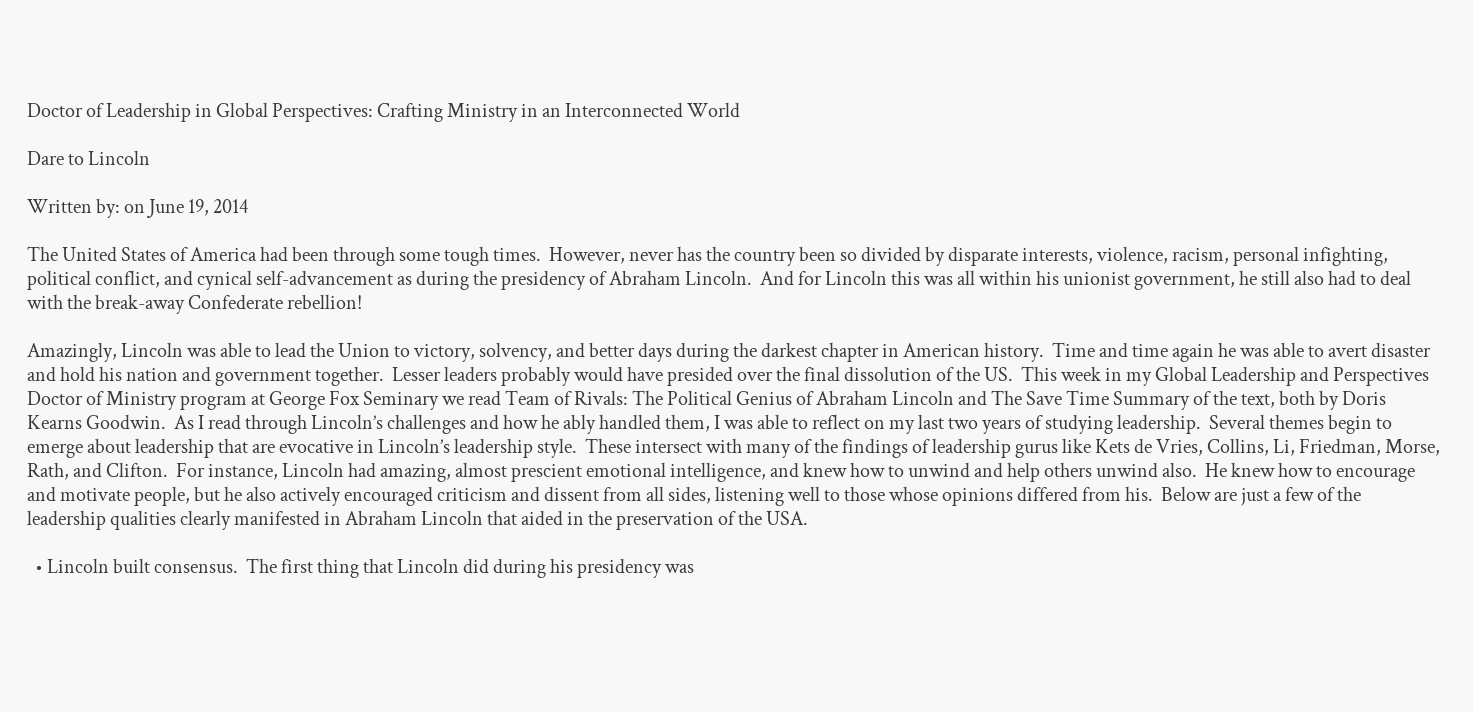Doctor of Leadership in Global Perspectives: Crafting Ministry in an Interconnected World

Dare to Lincoln

Written by: on June 19, 2014

The United States of America had been through some tough times.  However, never has the country been so divided by disparate interests, violence, racism, personal infighting, political conflict, and cynical self-advancement as during the presidency of Abraham Lincoln.  And for Lincoln this was all within his unionist government, he still also had to deal with the break-away Confederate rebellion!

Amazingly, Lincoln was able to lead the Union to victory, solvency, and better days during the darkest chapter in American history.  Time and time again he was able to avert disaster and hold his nation and government together.  Lesser leaders probably would have presided over the final dissolution of the US.  This week in my Global Leadership and Perspectives Doctor of Ministry program at George Fox Seminary we read Team of Rivals: The Political Genius of Abraham Lincoln and The Save Time Summary of the text, both by Doris Kearns Goodwin.  As I read through Lincoln’s challenges and how he ably handled them, I was able to reflect on my last two years of studying leadership.  Several themes begin to emerge about leadership that are evocative in Lincoln’s leadership style.  These intersect with many of the findings of leadership gurus like Kets de Vries, Collins, Li, Friedman, Morse, Rath, and Clifton.  For instance, Lincoln had amazing, almost prescient emotional intelligence, and knew how to unwind and help others unwind also.  He knew how to encourage and motivate people, but he also actively encouraged criticism and dissent from all sides, listening well to those whose opinions differed from his.  Below are just a few of the leadership qualities clearly manifested in Abraham Lincoln that aided in the preservation of the USA.

  • Lincoln built consensus.  The first thing that Lincoln did during his presidency was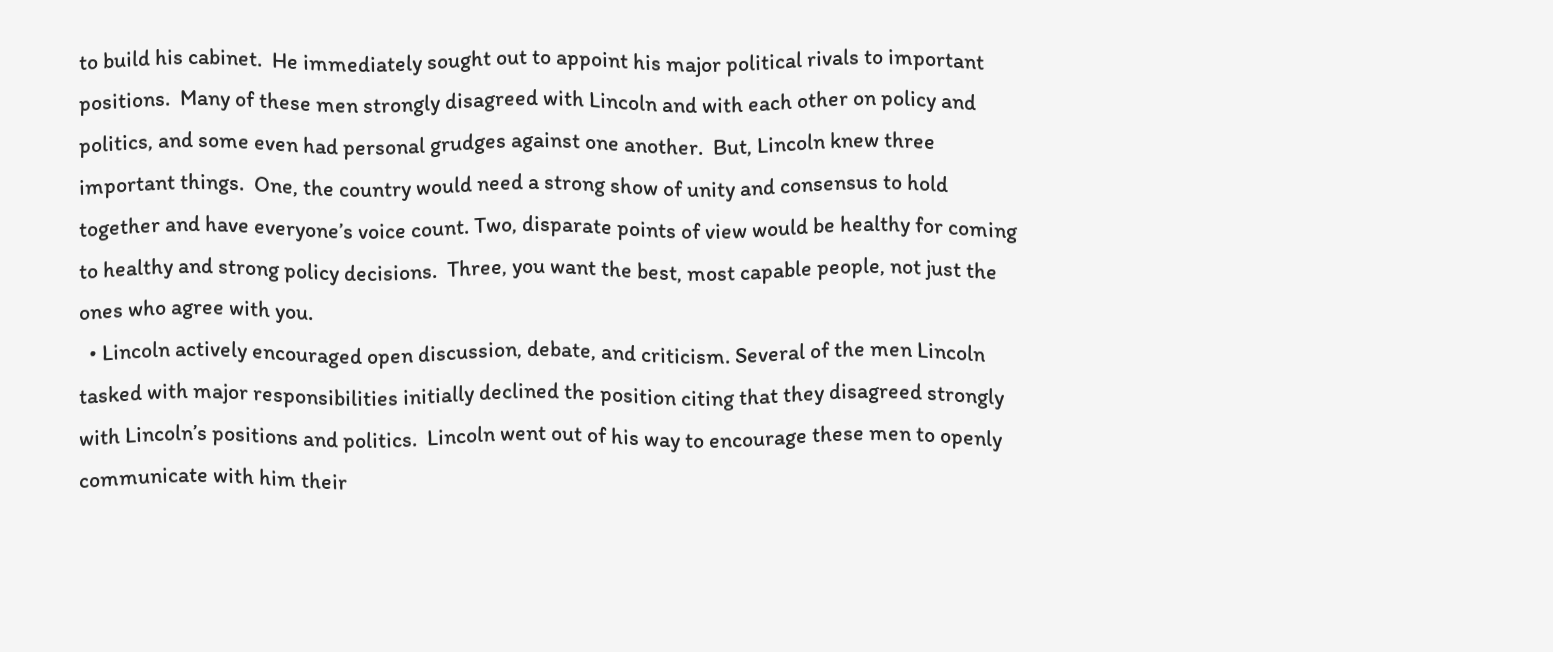to build his cabinet.  He immediately sought out to appoint his major political rivals to important positions.  Many of these men strongly disagreed with Lincoln and with each other on policy and politics, and some even had personal grudges against one another.  But, Lincoln knew three important things.  One, the country would need a strong show of unity and consensus to hold together and have everyone’s voice count. Two, disparate points of view would be healthy for coming to healthy and strong policy decisions.  Three, you want the best, most capable people, not just the ones who agree with you.
  • Lincoln actively encouraged open discussion, debate, and criticism. Several of the men Lincoln tasked with major responsibilities initially declined the position citing that they disagreed strongly with Lincoln’s positions and politics.  Lincoln went out of his way to encourage these men to openly communicate with him their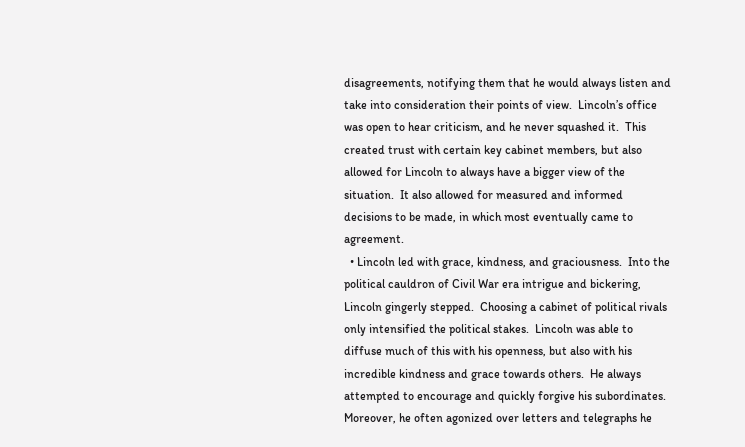disagreements, notifying them that he would always listen and take into consideration their points of view.  Lincoln’s office was open to hear criticism, and he never squashed it.  This created trust with certain key cabinet members, but also allowed for Lincoln to always have a bigger view of the situation.  It also allowed for measured and informed decisions to be made, in which most eventually came to agreement.
  • Lincoln led with grace, kindness, and graciousness.  Into the political cauldron of Civil War era intrigue and bickering, Lincoln gingerly stepped.  Choosing a cabinet of political rivals only intensified the political stakes.  Lincoln was able to diffuse much of this with his openness, but also with his incredible kindness and grace towards others.  He always attempted to encourage and quickly forgive his subordinates.  Moreover, he often agonized over letters and telegraphs he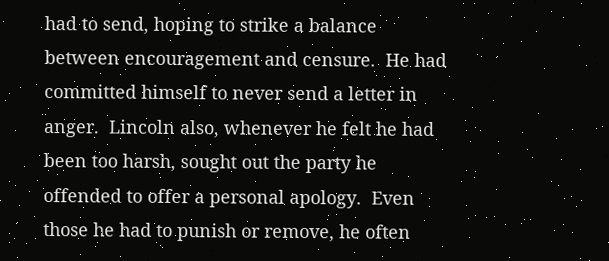had to send, hoping to strike a balance between encouragement and censure.  He had committed himself to never send a letter in anger.  Lincoln also, whenever he felt he had been too harsh, sought out the party he offended to offer a personal apology.  Even those he had to punish or remove, he often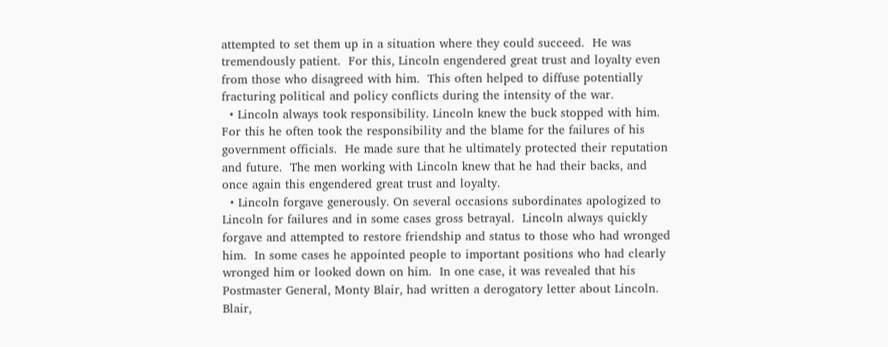attempted to set them up in a situation where they could succeed.  He was tremendously patient.  For this, Lincoln engendered great trust and loyalty even from those who disagreed with him.  This often helped to diffuse potentially fracturing political and policy conflicts during the intensity of the war.
  • Lincoln always took responsibility. Lincoln knew the buck stopped with him.  For this he often took the responsibility and the blame for the failures of his government officials.  He made sure that he ultimately protected their reputation and future.  The men working with Lincoln knew that he had their backs, and once again this engendered great trust and loyalty.
  • Lincoln forgave generously. On several occasions subordinates apologized to Lincoln for failures and in some cases gross betrayal.  Lincoln always quickly forgave and attempted to restore friendship and status to those who had wronged him.  In some cases he appointed people to important positions who had clearly wronged him or looked down on him.  In one case, it was revealed that his Postmaster General, Monty Blair, had written a derogatory letter about Lincoln.  Blair,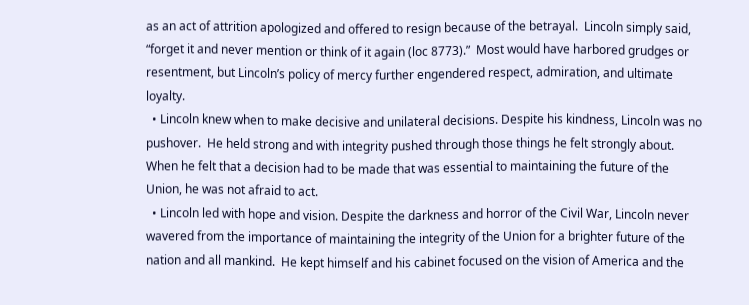as an act of attrition apologized and offered to resign because of the betrayal.  Lincoln simply said, “forget it and never mention or think of it again (loc 8773).”  Most would have harbored grudges or resentment, but Lincoln’s policy of mercy further engendered respect, admiration, and ultimate loyalty.
  • Lincoln knew when to make decisive and unilateral decisions. Despite his kindness, Lincoln was no pushover.  He held strong and with integrity pushed through those things he felt strongly about.  When he felt that a decision had to be made that was essential to maintaining the future of the Union, he was not afraid to act.
  • Lincoln led with hope and vision. Despite the darkness and horror of the Civil War, Lincoln never wavered from the importance of maintaining the integrity of the Union for a brighter future of the nation and all mankind.  He kept himself and his cabinet focused on the vision of America and the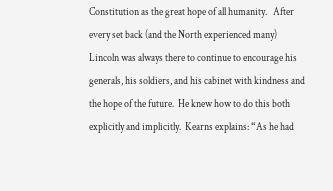Constitution as the great hope of all humanity.   After every set back (and the North experienced many) Lincoln was always there to continue to encourage his generals, his soldiers, and his cabinet with kindness and the hope of the future.  He knew how to do this both explicitly and implicitly.  Kearns explains: “As he had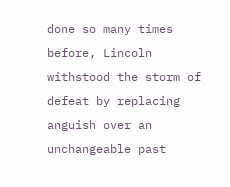done so many times before, Lincoln withstood the storm of defeat by replacing anguish over an unchangeable past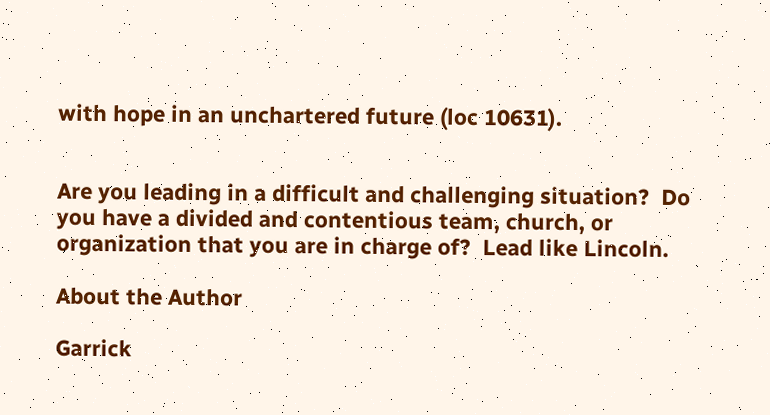with hope in an unchartered future (loc 10631).


Are you leading in a difficult and challenging situation?  Do you have a divided and contentious team, church, or organization that you are in charge of?  Lead like Lincoln.

About the Author

Garrick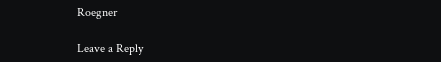Roegner

Leave a Reply